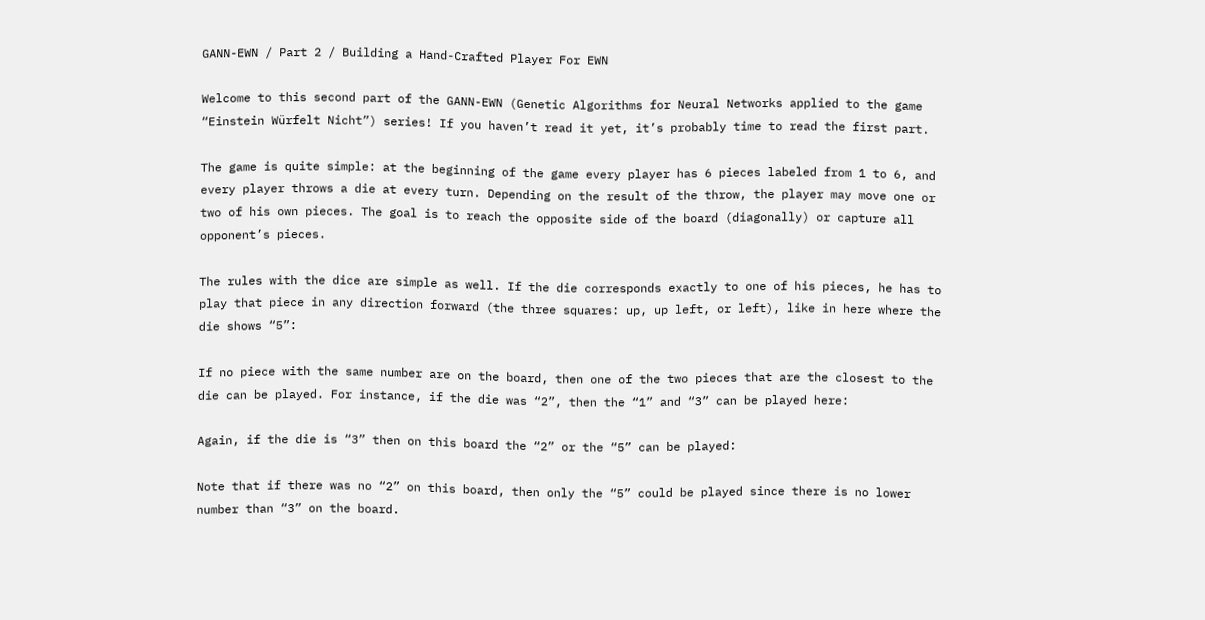GANN-EWN / Part 2 / Building a Hand-Crafted Player For EWN

Welcome to this second part of the GANN-EWN (Genetic Algorithms for Neural Networks applied to the game “Einstein Würfelt Nicht”) series! If you haven’t read it yet, it’s probably time to read the first part.

The game is quite simple: at the beginning of the game every player has 6 pieces labeled from 1 to 6, and every player throws a die at every turn. Depending on the result of the throw, the player may move one or two of his own pieces. The goal is to reach the opposite side of the board (diagonally) or capture all opponent’s pieces.

The rules with the dice are simple as well. If the die corresponds exactly to one of his pieces, he has to play that piece in any direction forward (the three squares: up, up left, or left), like in here where the die shows “5”:

If no piece with the same number are on the board, then one of the two pieces that are the closest to the die can be played. For instance, if the die was “2”, then the “1” and “3” can be played here:

Again, if the die is “3” then on this board the “2” or the “5” can be played:

Note that if there was no “2” on this board, then only the “5” could be played since there is no lower number than “3” on the board.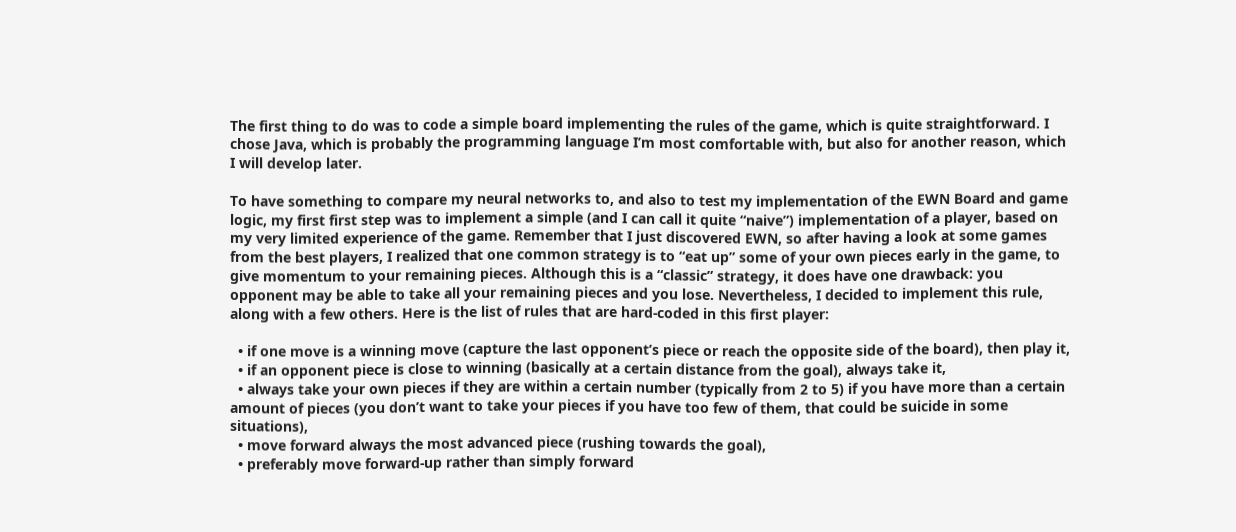The first thing to do was to code a simple board implementing the rules of the game, which is quite straightforward. I chose Java, which is probably the programming language I’m most comfortable with, but also for another reason, which I will develop later.

To have something to compare my neural networks to, and also to test my implementation of the EWN Board and game logic, my first first step was to implement a simple (and I can call it quite “naive”) implementation of a player, based on my very limited experience of the game. Remember that I just discovered EWN, so after having a look at some games from the best players, I realized that one common strategy is to “eat up” some of your own pieces early in the game, to give momentum to your remaining pieces. Although this is a “classic” strategy, it does have one drawback: you opponent may be able to take all your remaining pieces and you lose. Nevertheless, I decided to implement this rule, along with a few others. Here is the list of rules that are hard-coded in this first player:

  • if one move is a winning move (capture the last opponent’s piece or reach the opposite side of the board), then play it,
  • if an opponent piece is close to winning (basically at a certain distance from the goal), always take it,
  • always take your own pieces if they are within a certain number (typically from 2 to 5) if you have more than a certain amount of pieces (you don’t want to take your pieces if you have too few of them, that could be suicide in some situations),
  • move forward always the most advanced piece (rushing towards the goal),
  • preferably move forward-up rather than simply forward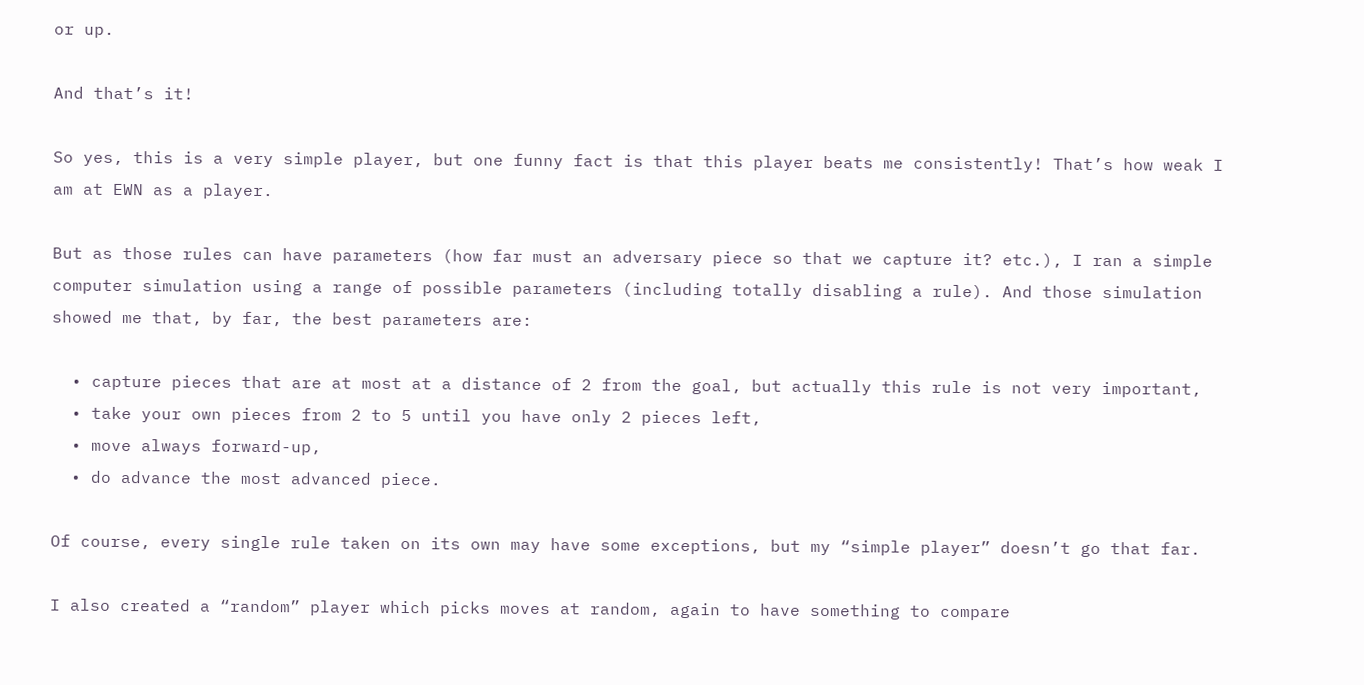or up.

And that’s it!

So yes, this is a very simple player, but one funny fact is that this player beats me consistently! That’s how weak I am at EWN as a player.

But as those rules can have parameters (how far must an adversary piece so that we capture it? etc.), I ran a simple computer simulation using a range of possible parameters (including totally disabling a rule). And those simulation showed me that, by far, the best parameters are:

  • capture pieces that are at most at a distance of 2 from the goal, but actually this rule is not very important,
  • take your own pieces from 2 to 5 until you have only 2 pieces left,
  • move always forward-up,
  • do advance the most advanced piece.

Of course, every single rule taken on its own may have some exceptions, but my “simple player” doesn’t go that far.

I also created a “random” player which picks moves at random, again to have something to compare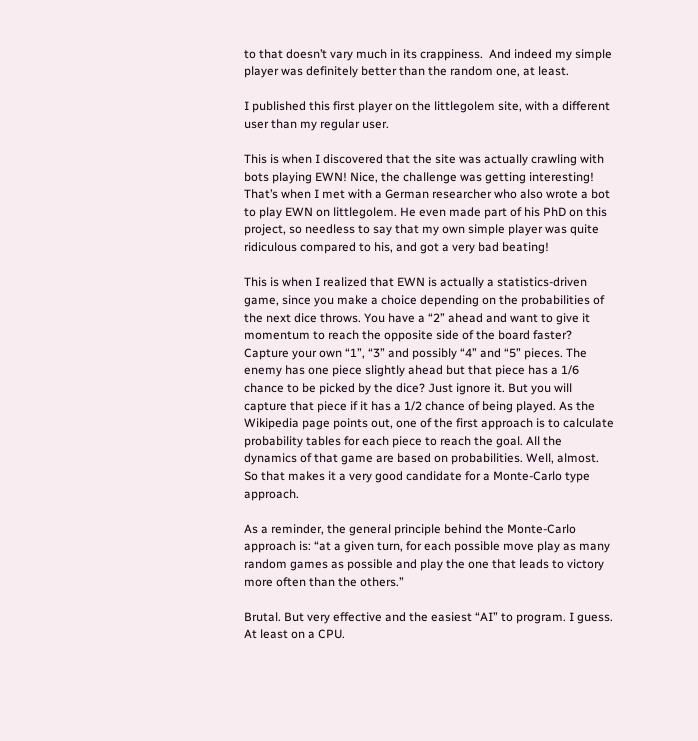to that doesn’t vary much in its crappiness.  And indeed my simple player was definitely better than the random one, at least.

I published this first player on the littlegolem site, with a different user than my regular user.

This is when I discovered that the site was actually crawling with bots playing EWN! Nice, the challenge was getting interesting! That’s when I met with a German researcher who also wrote a bot to play EWN on littlegolem. He even made part of his PhD on this project, so needless to say that my own simple player was quite ridiculous compared to his, and got a very bad beating!

This is when I realized that EWN is actually a statistics-driven game, since you make a choice depending on the probabilities of the next dice throws. You have a “2” ahead and want to give it momentum to reach the opposite side of the board faster? Capture your own “1”, “3” and possibly “4” and “5” pieces. The enemy has one piece slightly ahead but that piece has a 1/6 chance to be picked by the dice? Just ignore it. But you will capture that piece if it has a 1/2 chance of being played. As the Wikipedia page points out, one of the first approach is to calculate probability tables for each piece to reach the goal. All the dynamics of that game are based on probabilities. Well, almost. So that makes it a very good candidate for a Monte-Carlo type approach.

As a reminder, the general principle behind the Monte-Carlo approach is: “at a given turn, for each possible move play as many random games as possible and play the one that leads to victory more often than the others.”

Brutal. But very effective and the easiest “AI” to program. I guess. At least on a CPU.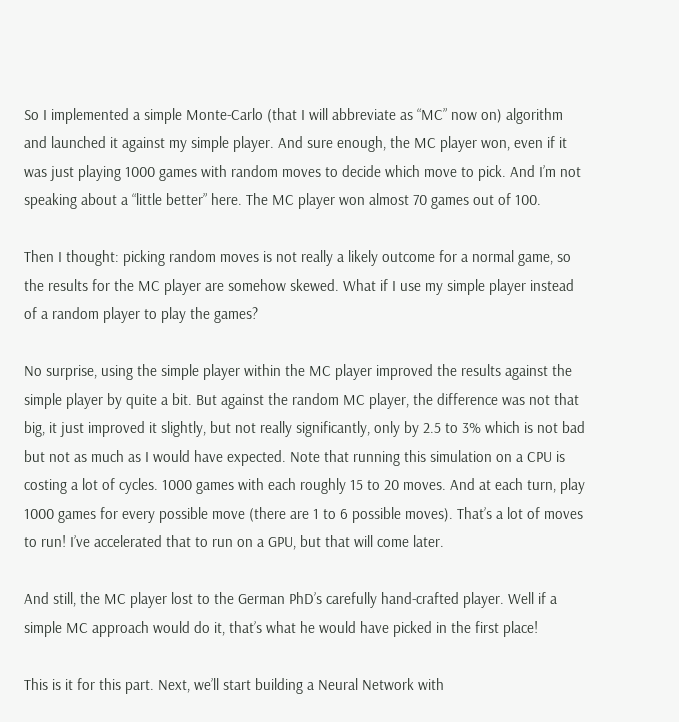So I implemented a simple Monte-Carlo (that I will abbreviate as “MC” now on) algorithm and launched it against my simple player. And sure enough, the MC player won, even if it was just playing 1000 games with random moves to decide which move to pick. And I’m not speaking about a “little better” here. The MC player won almost 70 games out of 100.

Then I thought: picking random moves is not really a likely outcome for a normal game, so the results for the MC player are somehow skewed. What if I use my simple player instead of a random player to play the games?

No surprise, using the simple player within the MC player improved the results against the simple player by quite a bit. But against the random MC player, the difference was not that big, it just improved it slightly, but not really significantly, only by 2.5 to 3% which is not bad but not as much as I would have expected. Note that running this simulation on a CPU is costing a lot of cycles. 1000 games with each roughly 15 to 20 moves. And at each turn, play 1000 games for every possible move (there are 1 to 6 possible moves). That’s a lot of moves to run! I’ve accelerated that to run on a GPU, but that will come later.

And still, the MC player lost to the German PhD’s carefully hand-crafted player. Well if a simple MC approach would do it, that’s what he would have picked in the first place!

This is it for this part. Next, we’ll start building a Neural Network with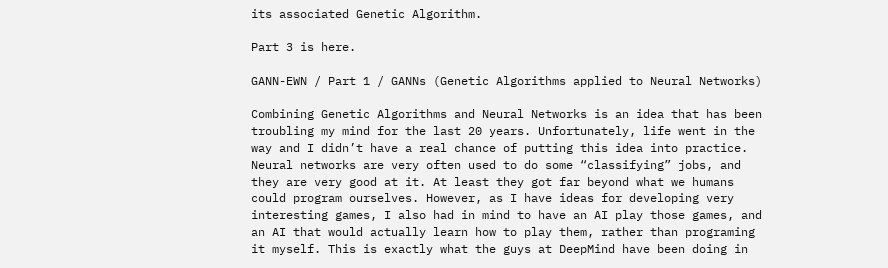its associated Genetic Algorithm.

Part 3 is here.

GANN-EWN / Part 1 / GANNs (Genetic Algorithms applied to Neural Networks)

Combining Genetic Algorithms and Neural Networks is an idea that has been troubling my mind for the last 20 years. Unfortunately, life went in the way and I didn’t have a real chance of putting this idea into practice. Neural networks are very often used to do some “classifying” jobs, and they are very good at it. At least they got far beyond what we humans could program ourselves. However, as I have ideas for developing very interesting games, I also had in mind to have an AI play those games, and an AI that would actually learn how to play them, rather than programing it myself. This is exactly what the guys at DeepMind have been doing in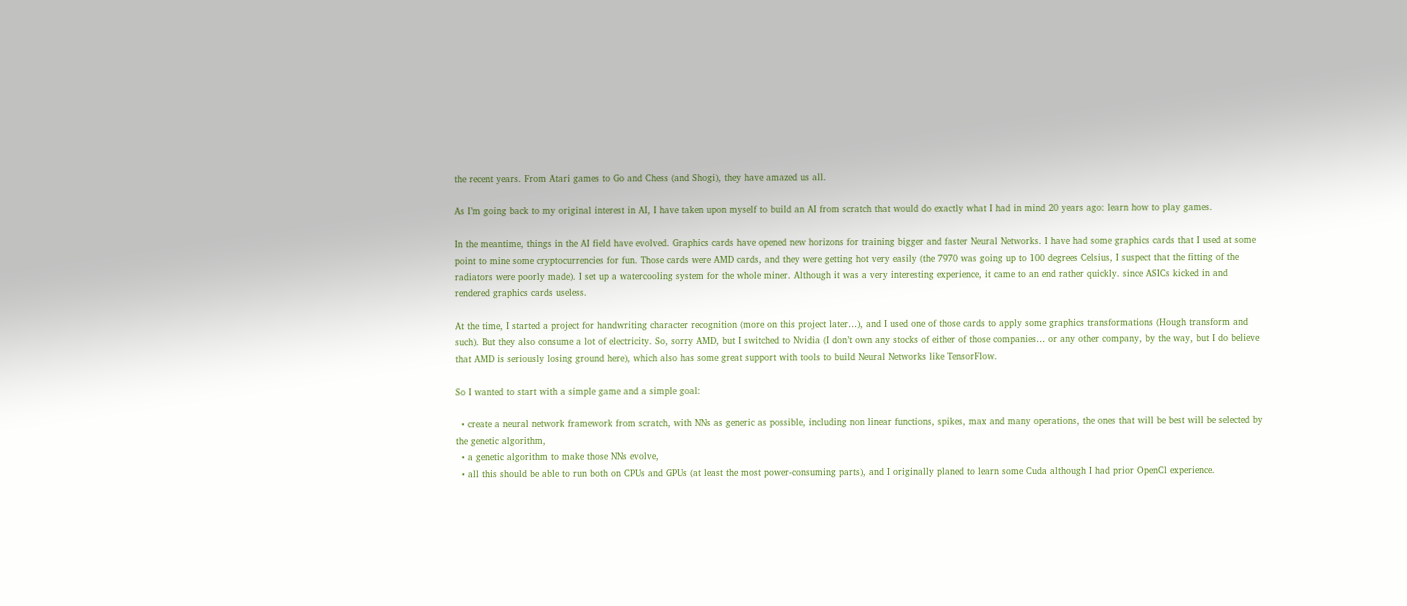the recent years. From Atari games to Go and Chess (and Shogi), they have amazed us all.

As I’m going back to my original interest in AI, I have taken upon myself to build an AI from scratch that would do exactly what I had in mind 20 years ago: learn how to play games.

In the meantime, things in the AI field have evolved. Graphics cards have opened new horizons for training bigger and faster Neural Networks. I have had some graphics cards that I used at some point to mine some cryptocurrencies for fun. Those cards were AMD cards, and they were getting hot very easily (the 7970 was going up to 100 degrees Celsius, I suspect that the fitting of the radiators were poorly made). I set up a watercooling system for the whole miner. Although it was a very interesting experience, it came to an end rather quickly. since ASICs kicked in and rendered graphics cards useless.

At the time, I started a project for handwriting character recognition (more on this project later…), and I used one of those cards to apply some graphics transformations (Hough transform and such). But they also consume a lot of electricity. So, sorry AMD, but I switched to Nvidia (I don’t own any stocks of either of those companies… or any other company, by the way, but I do believe that AMD is seriously losing ground here), which also has some great support with tools to build Neural Networks like TensorFlow.

So I wanted to start with a simple game and a simple goal:

  • create a neural network framework from scratch, with NNs as generic as possible, including non linear functions, spikes, max and many operations, the ones that will be best will be selected by the genetic algorithm,
  • a genetic algorithm to make those NNs evolve,
  • all this should be able to run both on CPUs and GPUs (at least the most power-consuming parts), and I originally planed to learn some Cuda although I had prior OpenCl experience.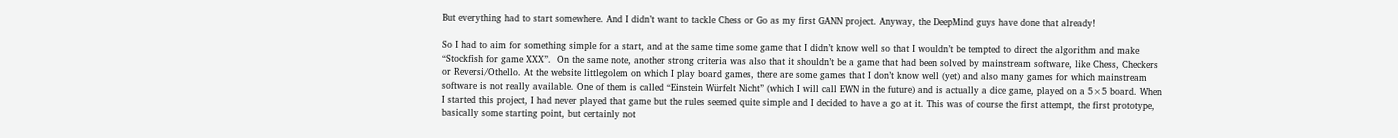But everything had to start somewhere. And I didn’t want to tackle Chess or Go as my first GANN project. Anyway, the DeepMind guys have done that already!

So I had to aim for something simple for a start, and at the same time some game that I didn’t know well so that I wouldn’t be tempted to direct the algorithm and make “Stockfish for game XXX”.  On the same note, another strong criteria was also that it shouldn’t be a game that had been solved by mainstream software, like Chess, Checkers or Reversi/Othello. At the website littlegolem on which I play board games, there are some games that I don’t know well (yet) and also many games for which mainstream software is not really available. One of them is called “Einstein Würfelt Nicht” (which I will call EWN in the future) and is actually a dice game, played on a 5×5 board. When I started this project, I had never played that game but the rules seemed quite simple and I decided to have a go at it. This was of course the first attempt, the first prototype, basically some starting point, but certainly not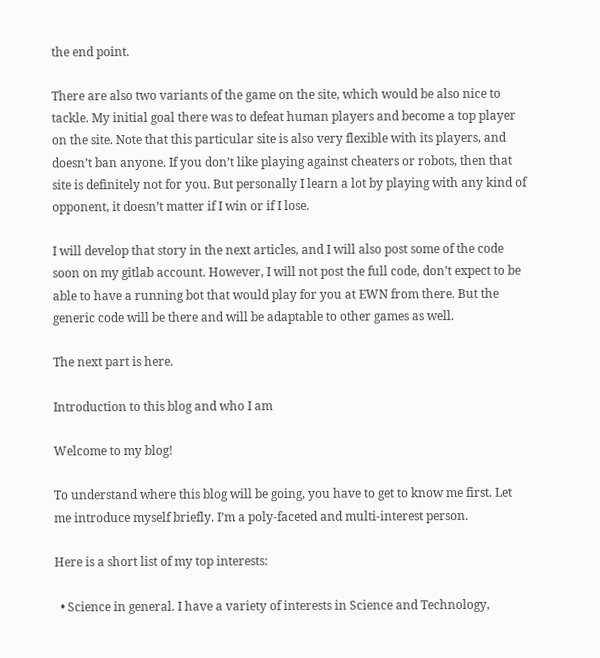the end point.

There are also two variants of the game on the site, which would be also nice to tackle. My initial goal there was to defeat human players and become a top player on the site. Note that this particular site is also very flexible with its players, and doesn’t ban anyone. If you don’t like playing against cheaters or robots, then that site is definitely not for you. But personally I learn a lot by playing with any kind of opponent, it doesn’t matter if I win or if I lose.

I will develop that story in the next articles, and I will also post some of the code soon on my gitlab account. However, I will not post the full code, don’t expect to be able to have a running bot that would play for you at EWN from there. But the generic code will be there and will be adaptable to other games as well.

The next part is here.

Introduction to this blog and who I am

Welcome to my blog!

To understand where this blog will be going, you have to get to know me first. Let me introduce myself briefly. I’m a poly-faceted and multi-interest person.

Here is a short list of my top interests:

  • Science in general. I have a variety of interests in Science and Technology,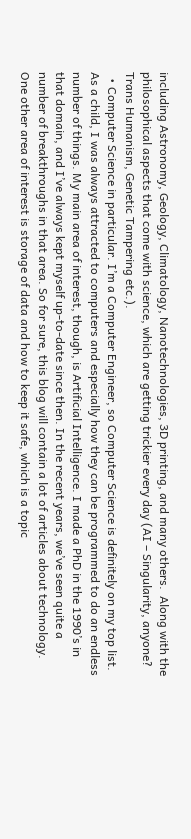including Astronomy, Geology, Climatology, Nanotechnologies, 3D printing, and many others.  Along with the philosophical aspects that come with science, which are getting trickier every day (AI – Singularity, anyone? Trans Humanism, Genetic Tampering etc.).
  • Computer Science in particular. I’m a Computer Engineer, so Computer Science is definitely on my top list. As a child, I was always attracted to computers and especially how they can be programmed to do an endless number of things. My main area of interest, though, is Artificial Intelligence. I made a PhD in the 1990’s in that domain, and I’ve always kept myself up-to-date since then. In the recent years, we’ve seen quite a number of breakthroughs in that area. So for sure, this blog will contain a lot of articles about technology. One other area of interest is storage of data and how to keep it safe, which is a topic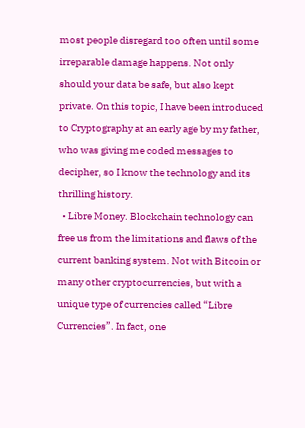most people disregard too often until some irreparable damage happens. Not only should your data be safe, but also kept private. On this topic, I have been introduced to Cryptography at an early age by my father, who was giving me coded messages to decipher, so I know the technology and its thrilling history.
  • Libre Money. Blockchain technology can free us from the limitations and flaws of the current banking system. Not with Bitcoin or many other cryptocurrencies, but with a unique type of currencies called “Libre Currencies”. In fact, one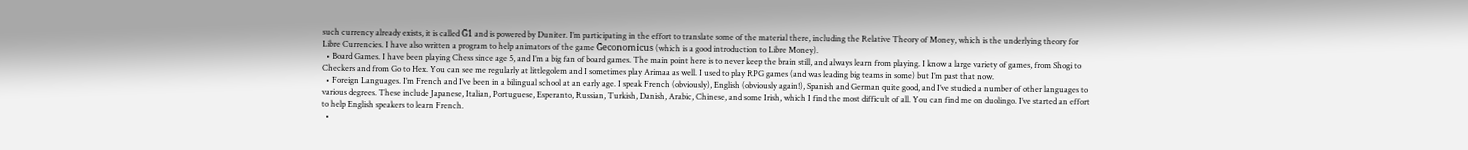such currency already exists, it is called Ğ1 and is powered by Duniter. I’m participating in the effort to translate some of the material there, including the Relative Theory of Money, which is the underlying theory for Libre Currencies. I have also written a program to help animators of the game Ğeconomicus (which is a good introduction to Libre Money).
  • Board Games. I have been playing Chess since age 5, and I’m a big fan of board games. The main point here is to never keep the brain still, and always learn from playing. I know a large variety of games, from Shogi to Checkers and from Go to Hex. You can see me regularly at littlegolem and I sometimes play Arimaa as well. I used to play RPG games (and was leading big teams in some) but I’m past that now.
  • Foreign Languages. I’m French and I’ve been in a bilingual school at an early age. I speak French (obviously), English (obviously again!), Spanish and German quite good, and I’ve studied a number of other languages to various degrees. These include Japanese, Italian, Portuguese, Esperanto, Russian, Turkish, Danish, Arabic, Chinese, and some Irish, which I find the most difficult of all. You can find me on duolingo. I’ve started an effort to help English speakers to learn French.
  •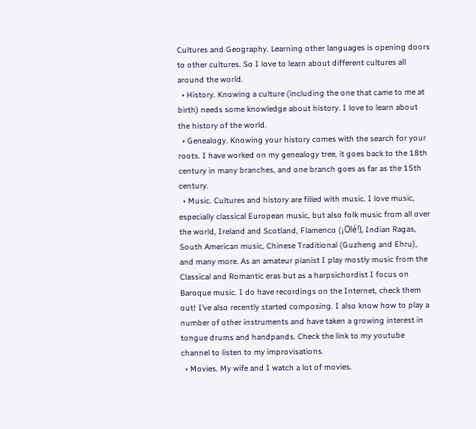Cultures and Geography. Learning other languages is opening doors to other cultures. So I love to learn about different cultures all around the world.
  • History. Knowing a culture (including the one that came to me at birth) needs some knowledge about history. I love to learn about the history of the world.
  • Genealogy. Knowing your history comes with the search for your roots. I have worked on my genealogy tree, it goes back to the 18th century in many branches, and one branch goes as far as the 15th century.
  • Music. Cultures and history are filled with music. I love music, especially classical European music, but also folk music from all over the world, Ireland and Scotland, Flamenco (¡Olé!), Indian Ragas, South American music, Chinese Traditional (Guzheng and Ehru), and many more. As an amateur pianist I play mostly music from the Classical and Romantic eras but as a harpsichordist I focus on Baroque music. I do have recordings on the Internet, check them out! I’ve also recently started composing. I also know how to play a number of other instruments and have taken a growing interest in tongue drums and handpands. Check the link to my youtube channel to listen to my improvisations.
  • Movies. My wife and I watch a lot of movies.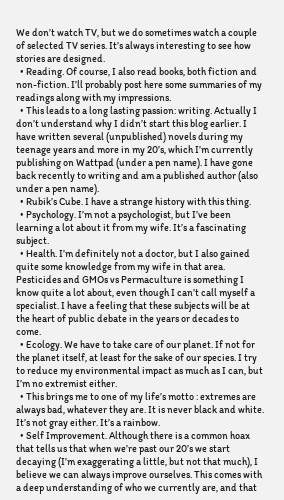We don’t watch TV, but we do sometimes watch a couple of selected TV series. It’s always interesting to see how stories are designed.
  • Reading. Of course, I also read books, both fiction and non-fiction. I’ll probably post here some summaries of my readings along with my impressions.
  • This leads to a long lasting passion: writing. Actually I don’t understand why I didn’t start this blog earlier. I have written several (unpublished) novels during my teenage years and more in my 20’s, which I’m currently publishing on Wattpad (under a pen name). I have gone back recently to writing and am a published author (also under a pen name).
  • Rubik’s Cube. I have a strange history with this thing.
  • Psychology. I’m not a psychologist, but I’ve been learning a lot about it from my wife. It’s a fascinating subject.
  • Health. I’m definitely not a doctor, but I also gained quite some knowledge from my wife in that area.  Pesticides and GMOs vs Permaculture is something I know quite a lot about, even though I can’t call myself a specialist. I have a feeling that these subjects will be at the heart of public debate in the years or decades to come.
  • Ecology. We have to take care of our planet. If not for the planet itself, at least for the sake of our species. I try to reduce my environmental impact as much as I can, but I’m no extremist either.
  • This brings me to one of my life’s motto : extremes are always bad, whatever they are. It is never black and white. It’s not gray either. It’s a rainbow.
  • Self Improvement. Although there is a common hoax that tells us that when we’re past our 20’s we start decaying (I’m exaggerating a little, but not that much), I believe we can always improve ourselves. This comes with a deep understanding of who we currently are, and that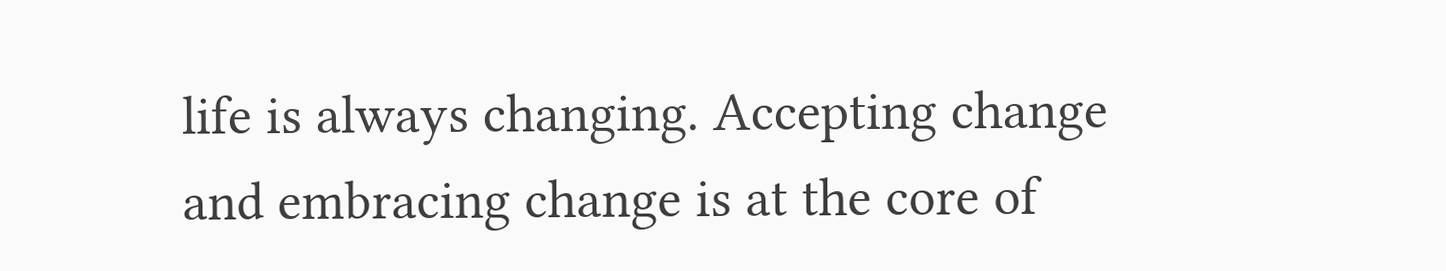life is always changing. Accepting change and embracing change is at the core of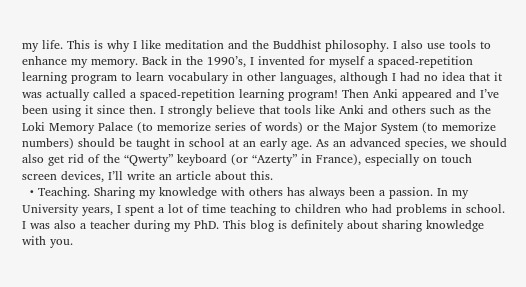my life. This is why I like meditation and the Buddhist philosophy. I also use tools to enhance my memory. Back in the 1990’s, I invented for myself a spaced-repetition learning program to learn vocabulary in other languages, although I had no idea that it was actually called a spaced-repetition learning program! Then Anki appeared and I’ve been using it since then. I strongly believe that tools like Anki and others such as the Loki Memory Palace (to memorize series of words) or the Major System (to memorize numbers) should be taught in school at an early age. As an advanced species, we should also get rid of the “Qwerty” keyboard (or “Azerty” in France), especially on touch screen devices, I’ll write an article about this.
  • Teaching. Sharing my knowledge with others has always been a passion. In my University years, I spent a lot of time teaching to children who had problems in school. I was also a teacher during my PhD. This blog is definitely about sharing knowledge with you.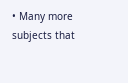• Many more subjects that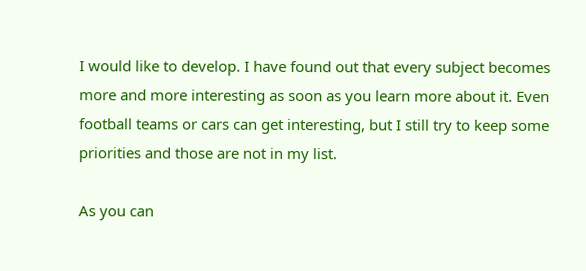I would like to develop. I have found out that every subject becomes more and more interesting as soon as you learn more about it. Even football teams or cars can get interesting, but I still try to keep some priorities and those are not in my list.

As you can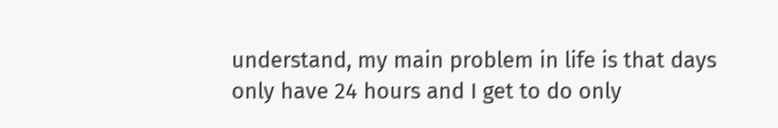understand, my main problem in life is that days only have 24 hours and I get to do only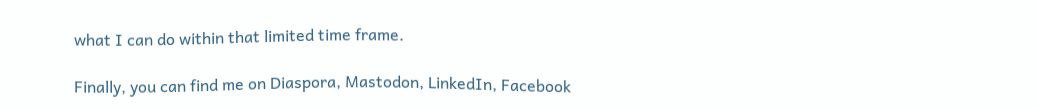what I can do within that limited time frame.

Finally, you can find me on Diaspora, Mastodon, LinkedIn, Facebook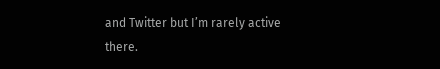and Twitter but I’m rarely active there.